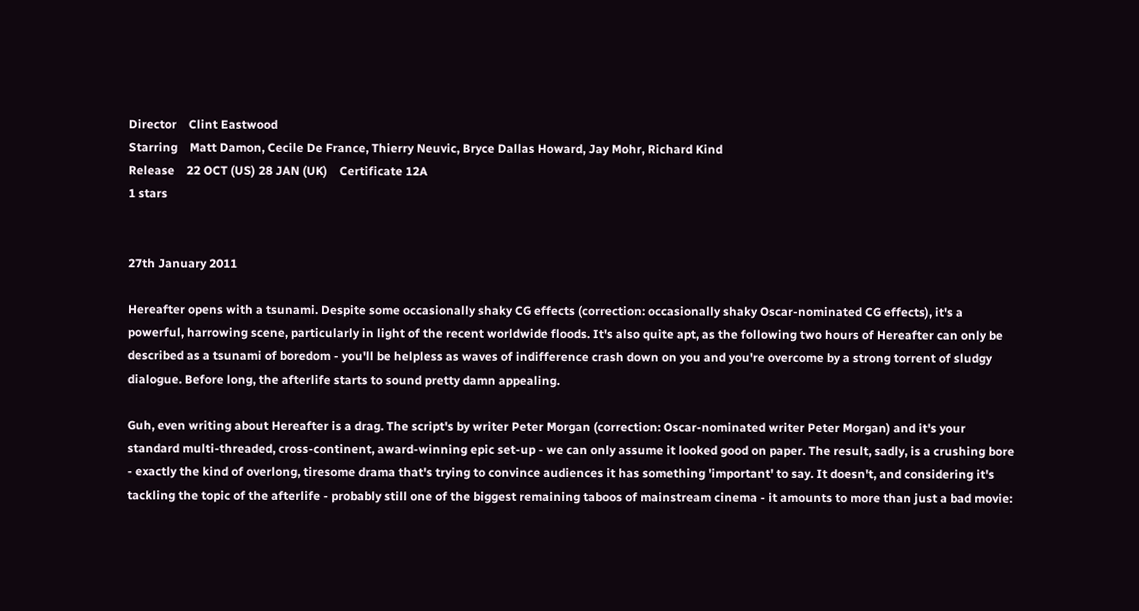Director    Clint Eastwood
Starring    Matt Damon, Cecile De France, Thierry Neuvic, Bryce Dallas Howard, Jay Mohr, Richard Kind
Release    22 OCT (US) 28 JAN (UK)    Certificate 12A
1 stars


27th January 2011

Hereafter opens with a tsunami. Despite some occasionally shaky CG effects (correction: occasionally shaky Oscar-nominated CG effects), it's a powerful, harrowing scene, particularly in light of the recent worldwide floods. It's also quite apt, as the following two hours of Hereafter can only be described as a tsunami of boredom - you'll be helpless as waves of indifference crash down on you and you're overcome by a strong torrent of sludgy dialogue. Before long, the afterlife starts to sound pretty damn appealing.

Guh, even writing about Hereafter is a drag. The script's by writer Peter Morgan (correction: Oscar-nominated writer Peter Morgan) and it's your standard multi-threaded, cross-continent, award-winning epic set-up - we can only assume it looked good on paper. The result, sadly, is a crushing bore - exactly the kind of overlong, tiresome drama that's trying to convince audiences it has something 'important' to say. It doesn't, and considering it's tackling the topic of the afterlife - probably still one of the biggest remaining taboos of mainstream cinema - it amounts to more than just a bad movie: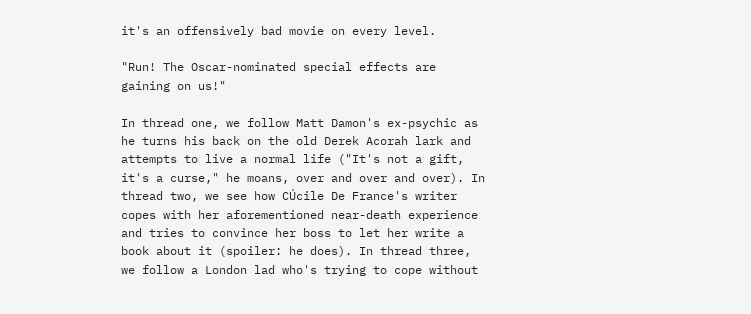it's an offensively bad movie on every level.

"Run! The Oscar-nominated special effects are gaining on us!"

In thread one, we follow Matt Damon's ex-psychic as he turns his back on the old Derek Acorah lark and attempts to live a normal life ("It's not a gift, it's a curse," he moans, over and over and over). In thread two, we see how CÚcile De France's writer copes with her aforementioned near-death experience and tries to convince her boss to let her write a book about it (spoiler: he does). In thread three, we follow a London lad who's trying to cope without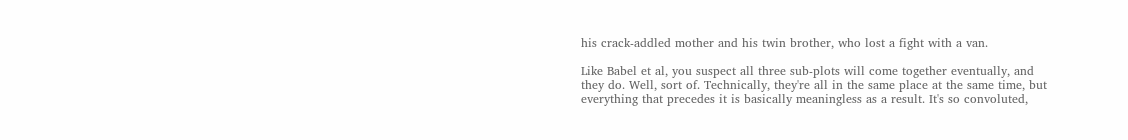his crack-addled mother and his twin brother, who lost a fight with a van.

Like Babel et al, you suspect all three sub-plots will come together eventually, and they do. Well, sort of. Technically, they're all in the same place at the same time, but everything that precedes it is basically meaningless as a result. It's so convoluted,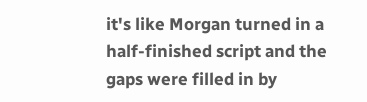it's like Morgan turned in a half-finished script and the gaps were filled in by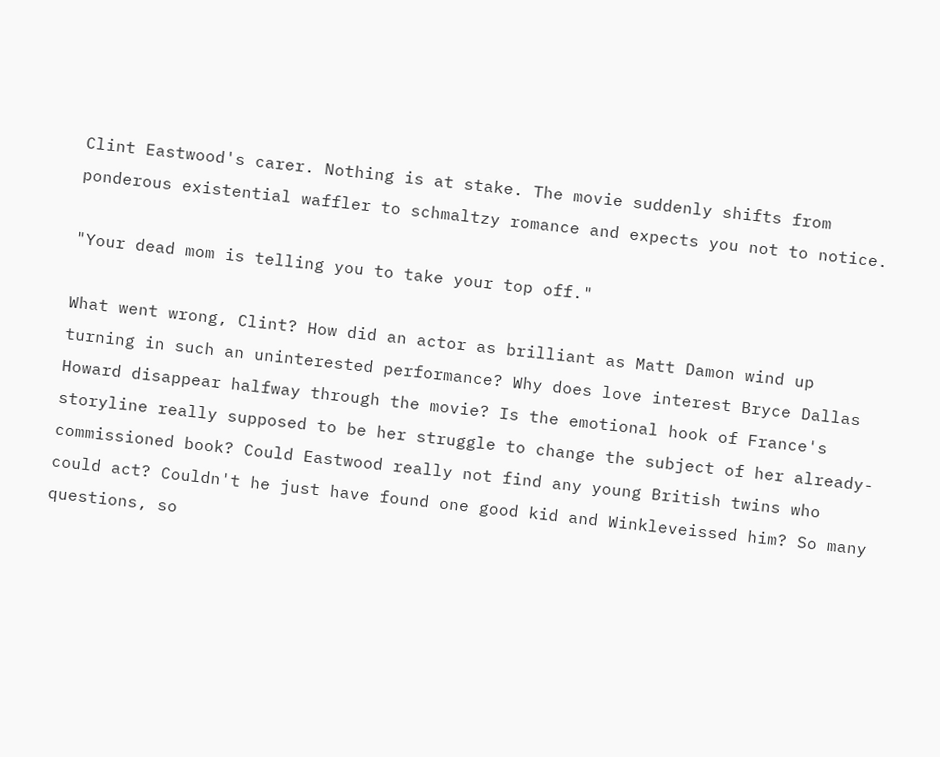Clint Eastwood's carer. Nothing is at stake. The movie suddenly shifts from ponderous existential waffler to schmaltzy romance and expects you not to notice.

"Your dead mom is telling you to take your top off."

What went wrong, Clint? How did an actor as brilliant as Matt Damon wind up turning in such an uninterested performance? Why does love interest Bryce Dallas Howard disappear halfway through the movie? Is the emotional hook of France's storyline really supposed to be her struggle to change the subject of her already-commissioned book? Could Eastwood really not find any young British twins who could act? Couldn't he just have found one good kid and Winkleveissed him? So many questions, so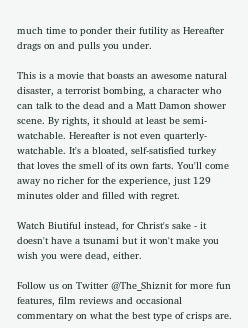much time to ponder their futility as Hereafter drags on and pulls you under.

This is a movie that boasts an awesome natural disaster, a terrorist bombing, a character who can talk to the dead and a Matt Damon shower scene. By rights, it should at least be semi-watchable. Hereafter is not even quarterly-watchable. It's a bloated, self-satisfied turkey that loves the smell of its own farts. You'll come away no richer for the experience, just 129 minutes older and filled with regret.

Watch Biutiful instead, for Christ's sake - it doesn't have a tsunami but it won't make you wish you were dead, either.

Follow us on Twitter @The_Shiznit for more fun features, film reviews and occasional commentary on what the best type of crisps are.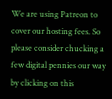We are using Patreon to cover our hosting fees. So please consider chucking a few digital pennies our way by clicking on this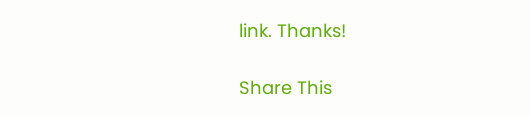link. Thanks!

Share This